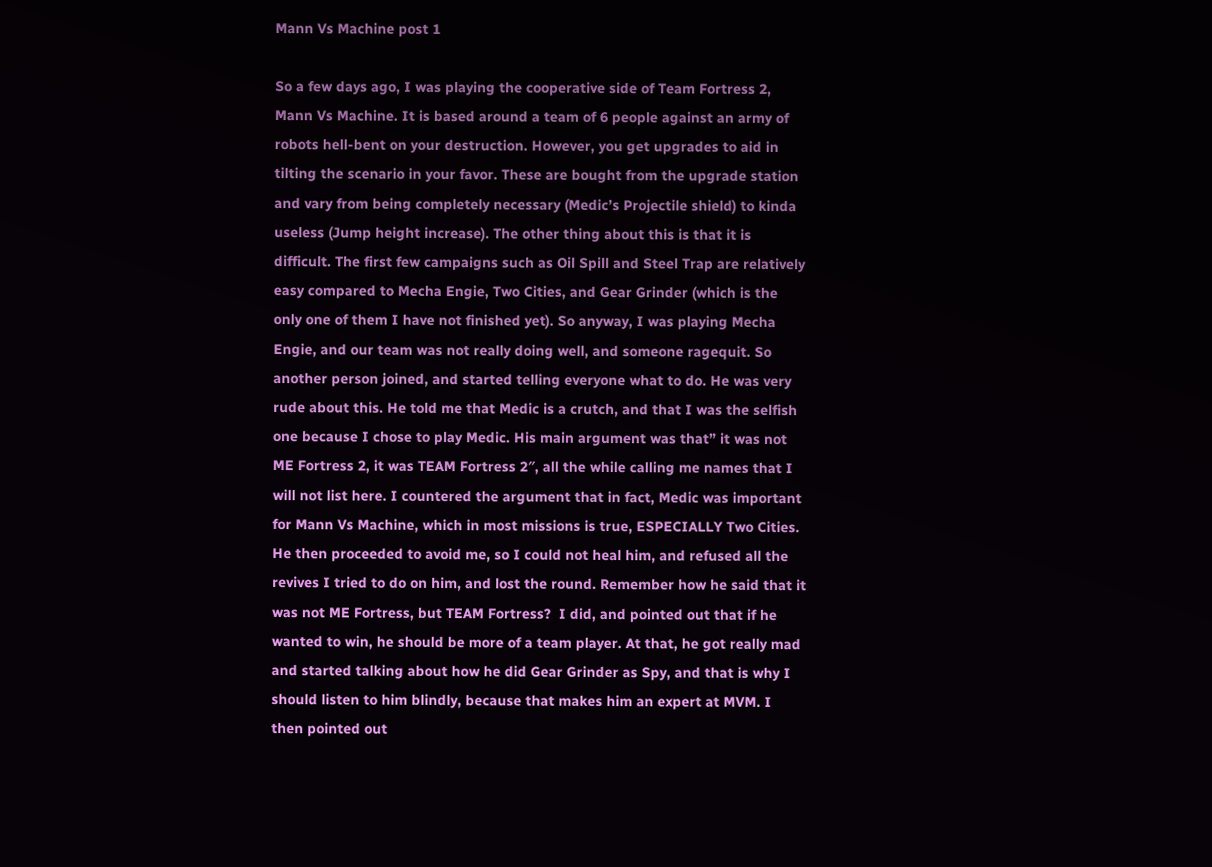Mann Vs Machine post 1

So a few days ago, I was playing the cooperative side of Team Fortress 2, Mann Vs Machine. It is based around a team of 6 people against an army of robots hell-bent on your destruction. However, you get upgrades to aid in tilting the scenario in your favor. These are bought from the upgrade station and vary from being completely necessary (Medic’s Projectile shield) to kinda useless (Jump height increase). The other thing about this is that it is difficult. The first few campaigns such as Oil Spill and Steel Trap are relatively easy compared to Mecha Engie, Two Cities, and Gear Grinder (which is the only one of them I have not finished yet). So anyway, I was playing Mecha Engie, and our team was not really doing well, and someone ragequit. So another person joined, and started telling everyone what to do. He was very rude about this. He told me that Medic is a crutch, and that I was the selfish one because I chose to play Medic. His main argument was that” it was not ME Fortress 2, it was TEAM Fortress 2″, all the while calling me names that I will not list here. I countered the argument that in fact, Medic was important for Mann Vs Machine, which in most missions is true, ESPECIALLY Two Cities. He then proceeded to avoid me, so I could not heal him, and refused all the revives I tried to do on him, and lost the round. Remember how he said that it was not ME Fortress, but TEAM Fortress?  I did, and pointed out that if he wanted to win, he should be more of a team player. At that, he got really mad and started talking about how he did Gear Grinder as Spy, and that is why I should listen to him blindly, because that makes him an expert at MVM. I then pointed out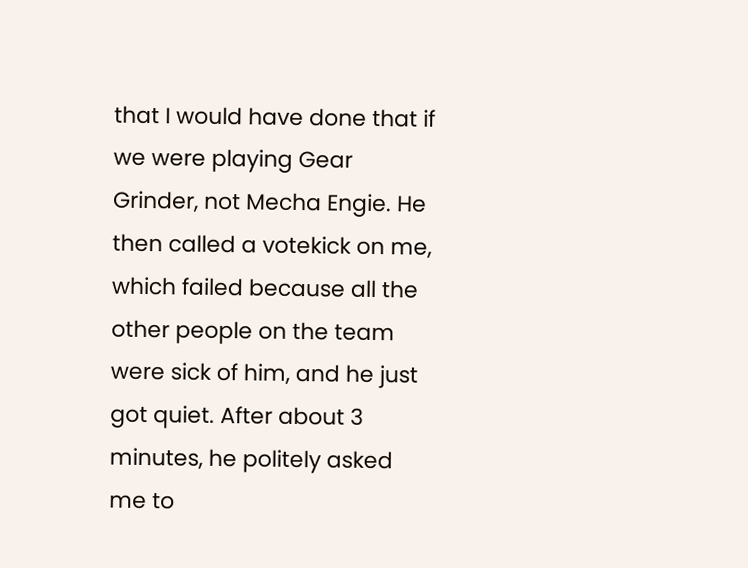that I would have done that if we were playing Gear Grinder, not Mecha Engie. He then called a votekick on me, which failed because all the other people on the team were sick of him, and he just got quiet. After about 3 minutes, he politely asked me to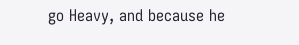go Heavy, and because he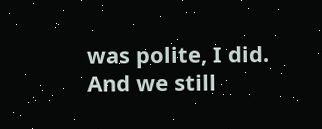was polite, I did. And we still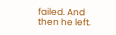failed. And then he left.